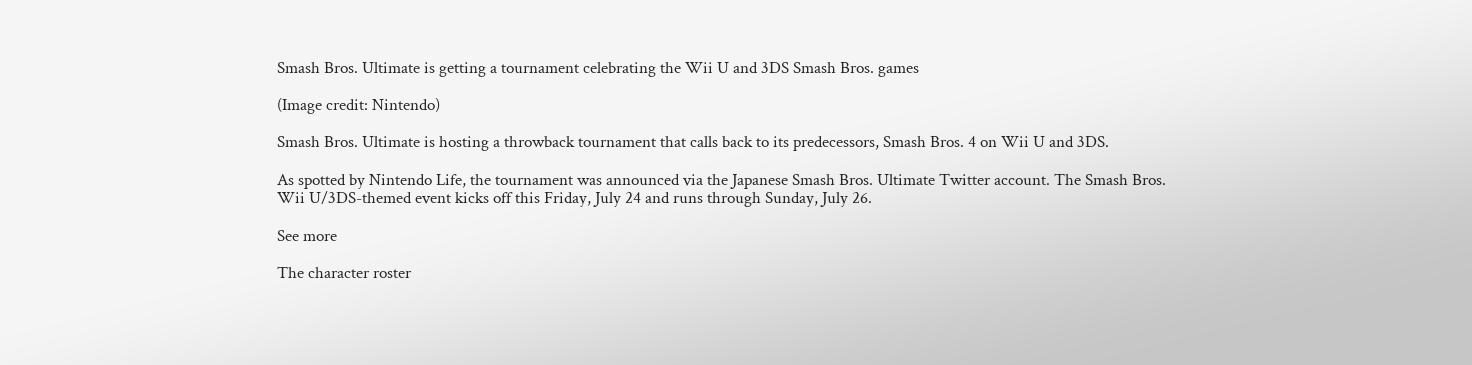Smash Bros. Ultimate is getting a tournament celebrating the Wii U and 3DS Smash Bros. games

(Image credit: Nintendo)

Smash Bros. Ultimate is hosting a throwback tournament that calls back to its predecessors, Smash Bros. 4 on Wii U and 3DS.

As spotted by Nintendo Life, the tournament was announced via the Japanese Smash Bros. Ultimate Twitter account. The Smash Bros. Wii U/3DS-themed event kicks off this Friday, July 24 and runs through Sunday, July 26.

See more

The character roster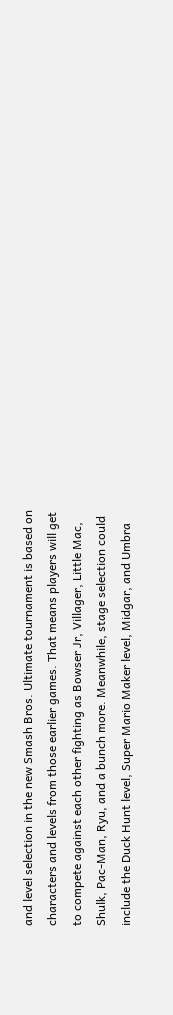and level selection in the new Smash Bros. Ultimate tournament is based on characters and levels from those earlier games. That means players will get to compete against each other fighting as Bowser Jr, Villager, Little Mac, Shulk, Pac-Man, Ryu, and a bunch more. Meanwhile, stage selection could include the Duck Hunt level, Super Mario Maker level, Midgar, and Umbra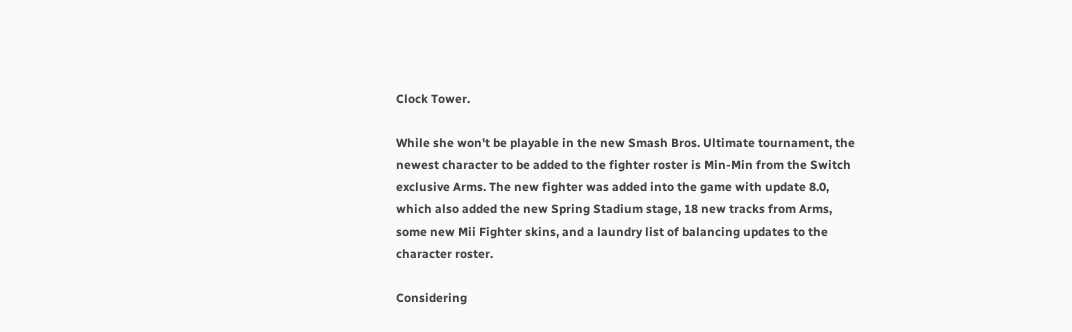Clock Tower.

While she won't be playable in the new Smash Bros. Ultimate tournament, the newest character to be added to the fighter roster is Min-Min from the Switch exclusive Arms. The new fighter was added into the game with update 8.0, which also added the new Spring Stadium stage, 18 new tracks from Arms, some new Mii Fighter skins, and a laundry list of balancing updates to the character roster.

Considering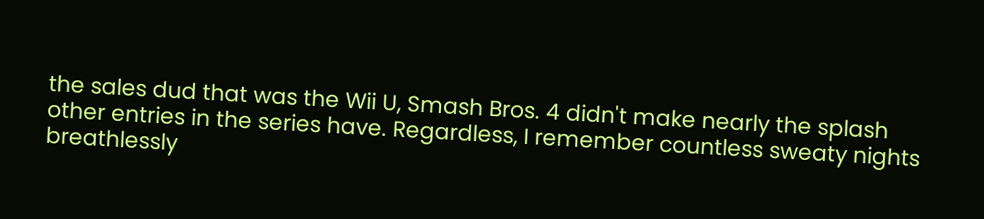the sales dud that was the Wii U, Smash Bros. 4 didn't make nearly the splash other entries in the series have. Regardless, I remember countless sweaty nights breathlessly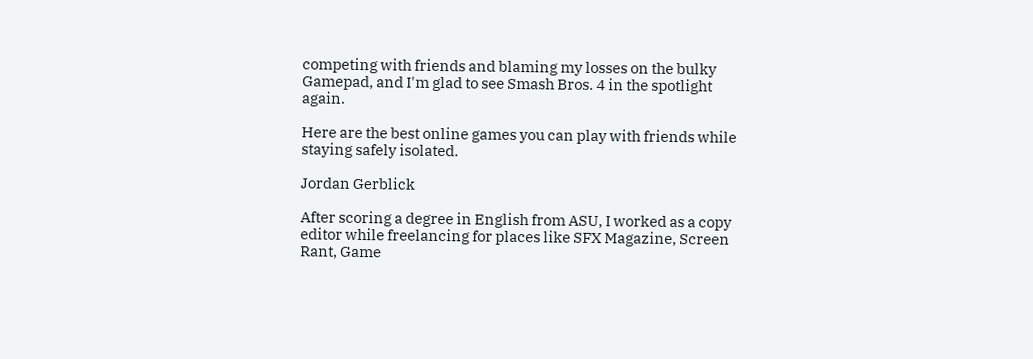competing with friends and blaming my losses on the bulky Gamepad, and I'm glad to see Smash Bros. 4 in the spotlight again.

Here are the best online games you can play with friends while staying safely isolated.

Jordan Gerblick

After scoring a degree in English from ASU, I worked as a copy editor while freelancing for places like SFX Magazine, Screen Rant, Game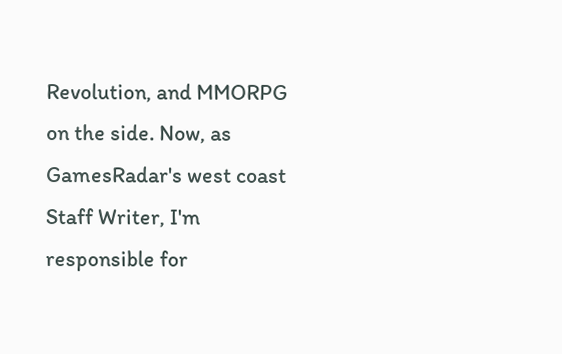Revolution, and MMORPG on the side. Now, as GamesRadar's west coast Staff Writer, I'm responsible for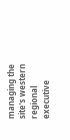managing the site's western regional executive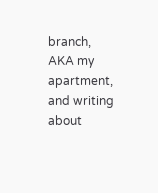branch, AKA my apartment, and writing about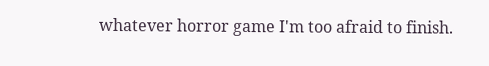whatever horror game I'm too afraid to finish.